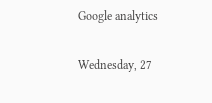Google analytics

Wednesday, 27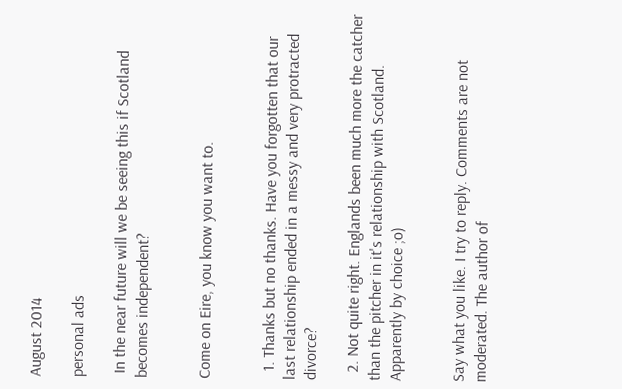August 2014

personal ads

 In the near future will we be seeing this if Scotland becomes independent?


Come on Eire, you know you want to.


  1. Thanks but no thanks. Have you forgotten that our last relationship ended in a messy and very protracted divorce?

  2. Not quite right. Englands been much more the catcher than the pitcher in it's relationship with Scotland. Apparently by choice ;o)


Say what you like. I try to reply. Comments are not moderated. The author of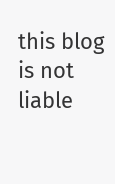this blog is not liable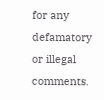for any defamatory or illegal comments.